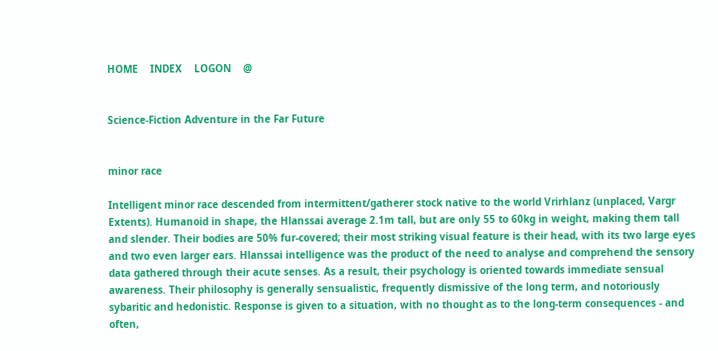HOME    INDEX    LOGON    @


Science-Fiction Adventure in the Far Future


minor race

Intelligent minor race descended from intermittent/gatherer stock native to the world Vrirhlanz (unplaced, Vargr Extents). Humanoid in shape, the Hlanssai average 2.1m tall, but are only 55 to 60kg in weight, making them tall and slender. Their bodies are 50% fur-covered; their most striking visual feature is their head, with its two large eyes and two even larger ears. Hlanssai intelligence was the product of the need to analyse and comprehend the sensory data gathered through their acute senses. As a result, their psychology is oriented towards immediate sensual awareness. Their philosophy is generally sensualistic, frequently dismissive of the long term, and notoriously sybaritic and hedonistic. Response is given to a situation, with no thought as to the long-term consequences - and often,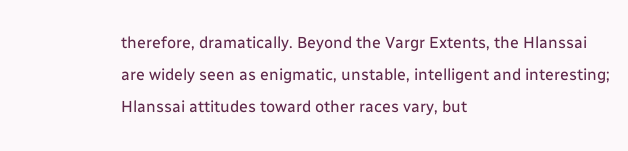therefore, dramatically. Beyond the Vargr Extents, the Hlanssai are widely seen as enigmatic, unstable, intelligent and interesting; Hlanssai attitudes toward other races vary, but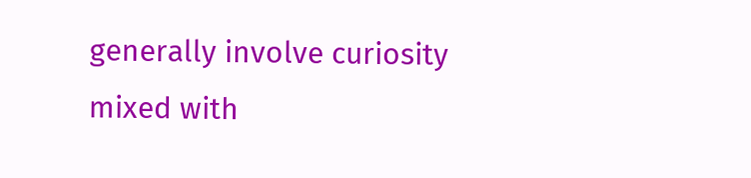generally involve curiosity mixed with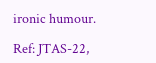ironic humour.

Ref: JTAS-22,